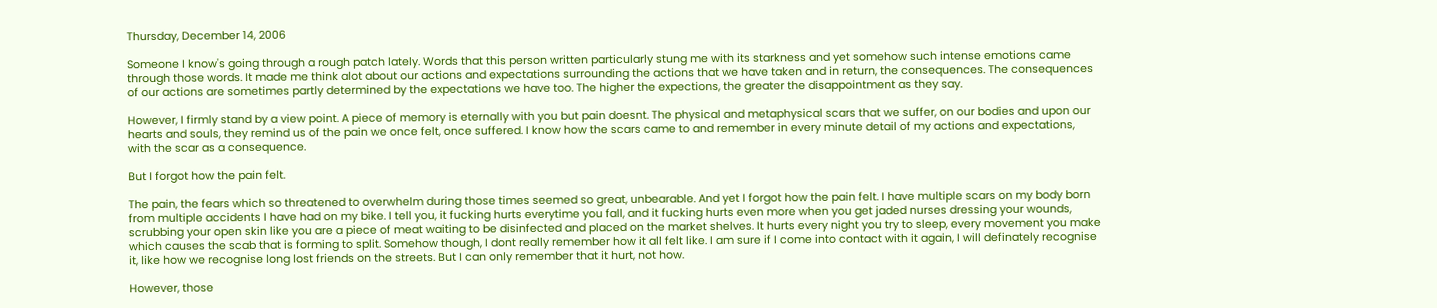Thursday, December 14, 2006

Someone I know's going through a rough patch lately. Words that this person written particularly stung me with its starkness and yet somehow such intense emotions came through those words. It made me think alot about our actions and expectations surrounding the actions that we have taken and in return, the consequences. The consequences of our actions are sometimes partly determined by the expectations we have too. The higher the expections, the greater the disappointment as they say.

However, I firmly stand by a view point. A piece of memory is eternally with you but pain doesnt. The physical and metaphysical scars that we suffer, on our bodies and upon our hearts and souls, they remind us of the pain we once felt, once suffered. I know how the scars came to and remember in every minute detail of my actions and expectations, with the scar as a consequence.

But I forgot how the pain felt.

The pain, the fears which so threatened to overwhelm during those times seemed so great, unbearable. And yet I forgot how the pain felt. I have multiple scars on my body born from multiple accidents I have had on my bike. I tell you, it fucking hurts everytime you fall, and it fucking hurts even more when you get jaded nurses dressing your wounds, scrubbing your open skin like you are a piece of meat waiting to be disinfected and placed on the market shelves. It hurts every night you try to sleep, every movement you make which causes the scab that is forming to split. Somehow though, I dont really remember how it all felt like. I am sure if I come into contact with it again, I will definately recognise it, like how we recognise long lost friends on the streets. But I can only remember that it hurt, not how.

However, those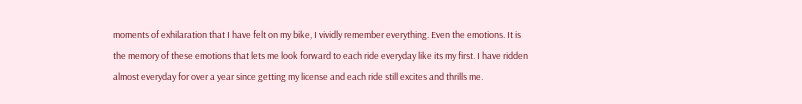moments of exhilaration that I have felt on my bike, I vividly remember everything. Even the emotions. It is the memory of these emotions that lets me look forward to each ride everyday like its my first. I have ridden almost everyday for over a year since getting my license and each ride still excites and thrills me.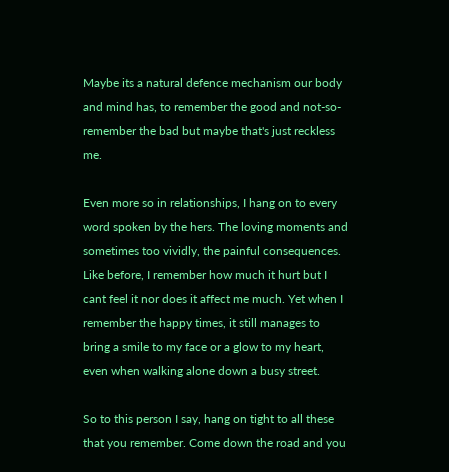Maybe its a natural defence mechanism our body and mind has, to remember the good and not-so-remember the bad but maybe that's just reckless me.

Even more so in relationships, I hang on to every word spoken by the hers. The loving moments and sometimes too vividly, the painful consequences. Like before, I remember how much it hurt but I cant feel it nor does it affect me much. Yet when I remember the happy times, it still manages to bring a smile to my face or a glow to my heart, even when walking alone down a busy street.

So to this person I say, hang on tight to all these that you remember. Come down the road and you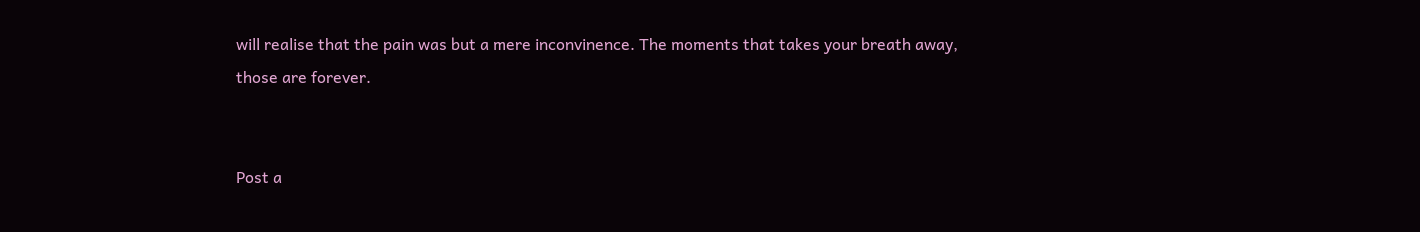will realise that the pain was but a mere inconvinence. The moments that takes your breath away, those are forever.


Post a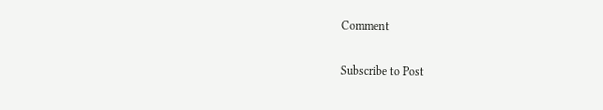Comment

Subscribe to Post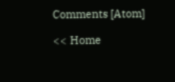Comments [Atom]

<< Home